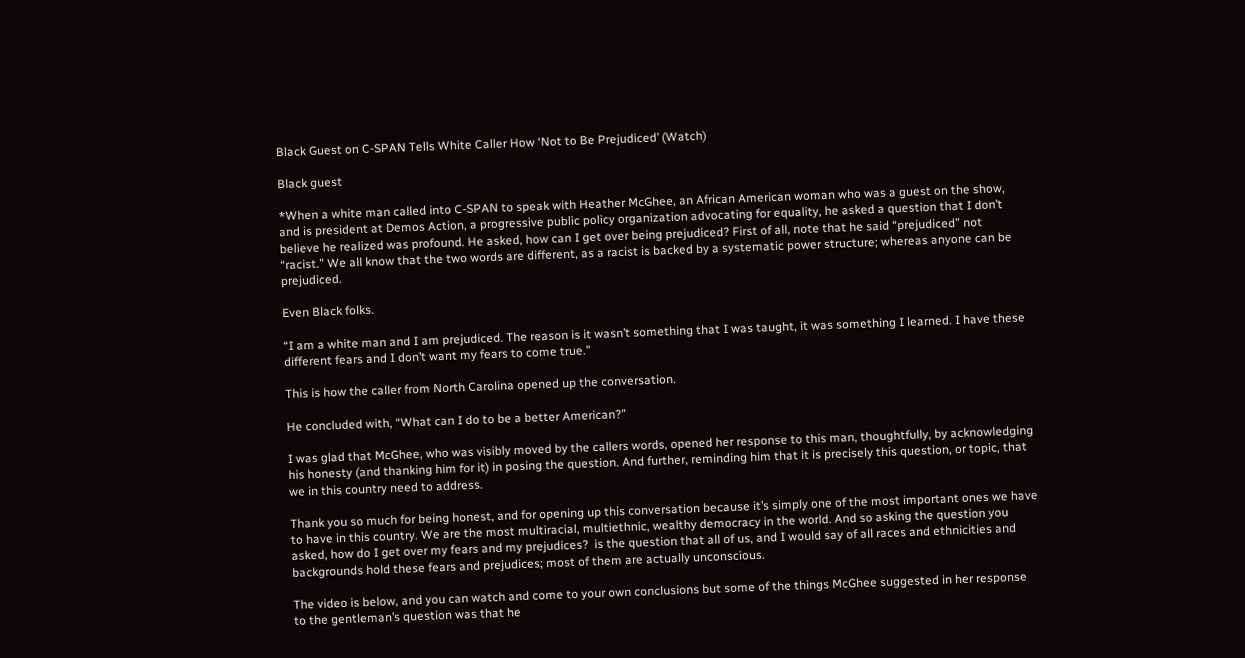Black Guest on C-SPAN Tells White Caller How ‘Not to Be Prejudiced’ (Watch)

Black guest

*When a white man called into C-SPAN to speak with Heather McGhee, an African American woman who was a guest on the show, and is president at Demos Action, a progressive public policy organization advocating for equality, he asked a question that I don’t believe he realized was profound. He asked, how can I get over being prejudiced? First of all, note that he said “prejudiced” not “racist.” We all know that the two words are different, as a racist is backed by a systematic power structure; whereas anyone can be prejudiced.

Even Black folks.

“I am a white man and I am prejudiced. The reason is it wasn’t something that I was taught, it was something I learned. I have these different fears and I don’t want my fears to come true.”

This is how the caller from North Carolina opened up the conversation.

He concluded with, “What can I do to be a better American?”

I was glad that McGhee, who was visibly moved by the callers words, opened her response to this man, thoughtfully, by acknowledging his honesty (and thanking him for it) in posing the question. And further, reminding him that it is precisely this question, or topic, that we in this country need to address.

Thank you so much for being honest, and for opening up this conversation because it’s simply one of the most important ones we have to have in this country. We are the most multiracial, multiethnic, wealthy democracy in the world. And so asking the question you asked, how do I get over my fears and my prejudices?  is the question that all of us, and I would say of all races and ethnicities and backgrounds hold these fears and prejudices; most of them are actually unconscious.

The video is below, and you can watch and come to your own conclusions but some of the things McGhee suggested in her response to the gentleman’s question was that he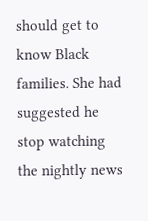should get to know Black families. She had suggested he stop watching the nightly news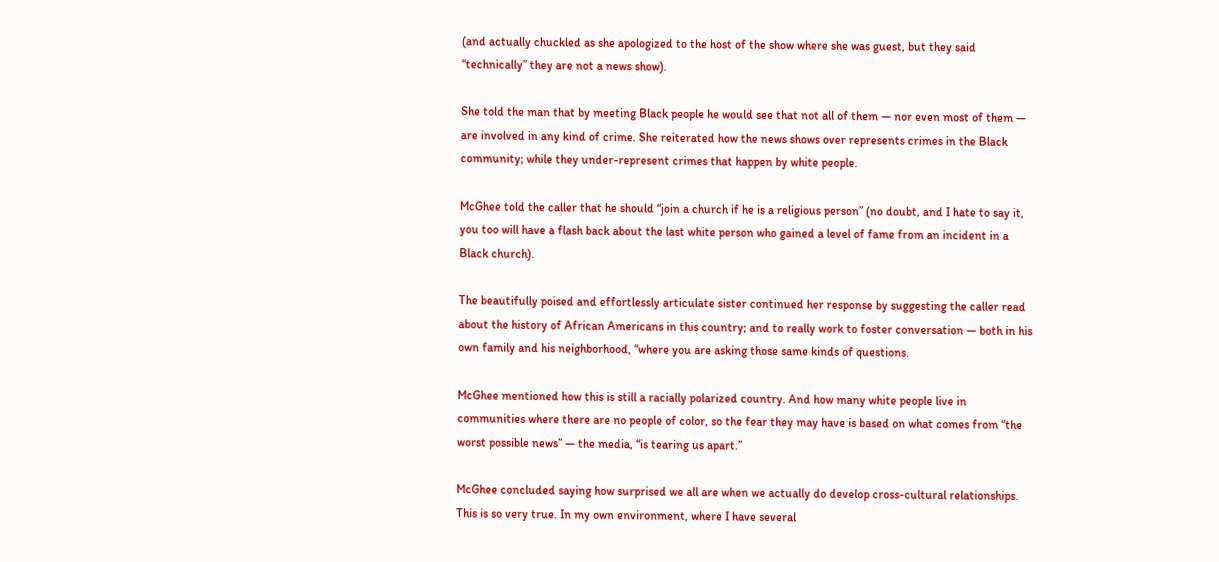(and actually chuckled as she apologized to the host of the show where she was guest, but they said “technically” they are not a news show).

She told the man that by meeting Black people he would see that not all of them — nor even most of them — are involved in any kind of crime. She reiterated how the news shows over represents crimes in the Black community; while they under-represent crimes that happen by white people.

McGhee told the caller that he should “join a church if he is a religious person” (no doubt, and I hate to say it, you too will have a flash back about the last white person who gained a level of fame from an incident in a Black church).

The beautifully poised and effortlessly articulate sister continued her response by suggesting the caller read about the history of African Americans in this country; and to really work to foster conversation — both in his own family and his neighborhood, “where you are asking those same kinds of questions.

McGhee mentioned how this is still a racially polarized country. And how many white people live in communities where there are no people of color, so the fear they may have is based on what comes from “the worst possible news” — the media, “is tearing us apart.”

McGhee concluded saying how surprised we all are when we actually do develop cross-cultural relationships. This is so very true. In my own environment, where I have several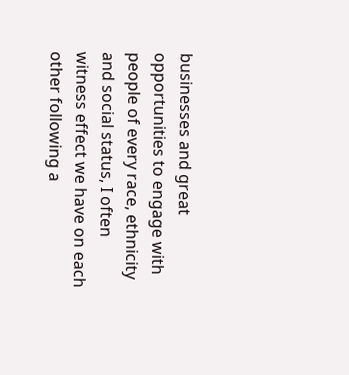businesses and great opportunities to engage with people of every race, ethnicity and social status, I often witness effect we have on each other following a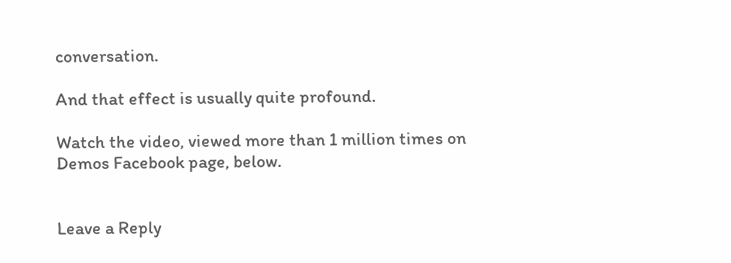conversation.

And that effect is usually quite profound.

Watch the video, viewed more than 1 million times on Demos Facebook page, below.


Leave a Reply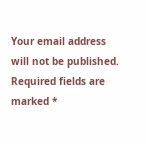Your email address will not be published. Required fields are marked *